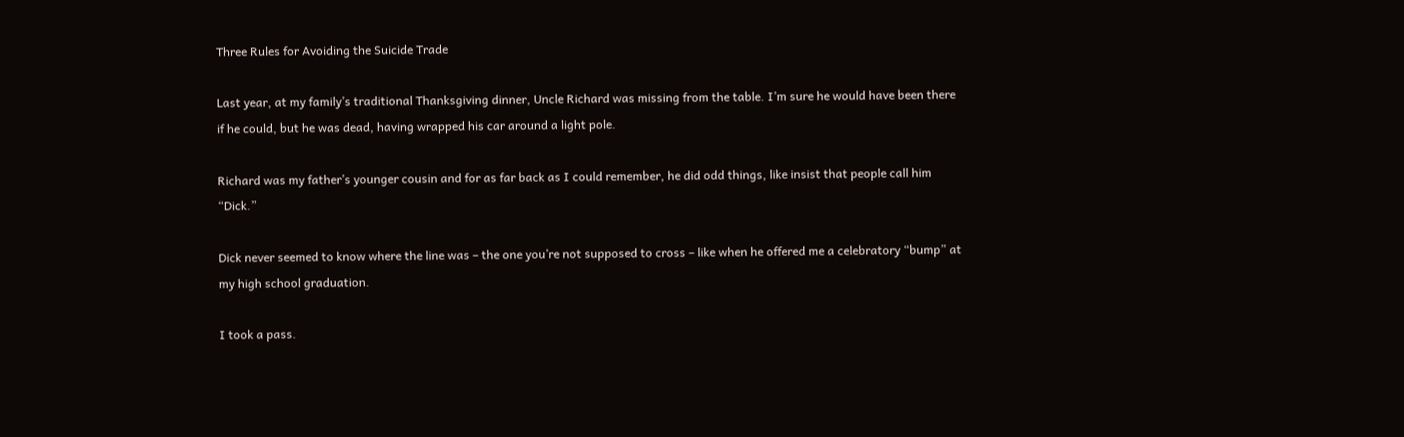Three Rules for Avoiding the Suicide Trade

Last year, at my family’s traditional Thanksgiving dinner, Uncle Richard was missing from the table. I’m sure he would have been there if he could, but he was dead, having wrapped his car around a light pole.

Richard was my father’s younger cousin and for as far back as I could remember, he did odd things, like insist that people call him “Dick.”

Dick never seemed to know where the line was – the one you’re not supposed to cross – like when he offered me a celebratory “bump” at my high school graduation.

I took a pass.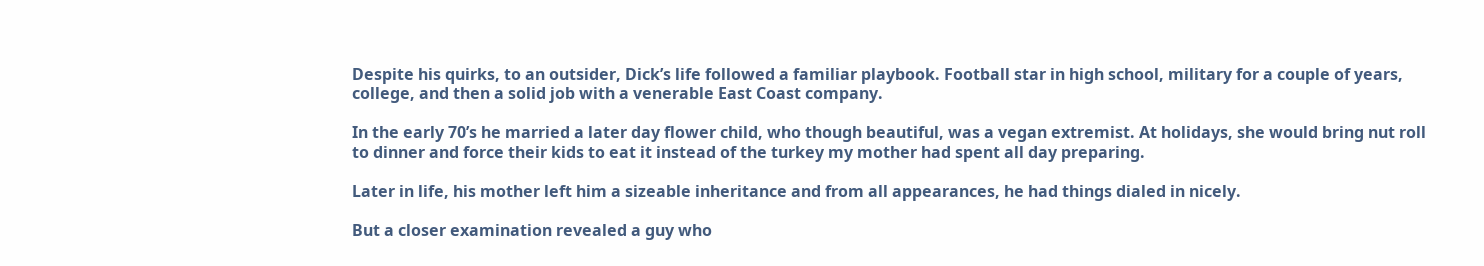Despite his quirks, to an outsider, Dick’s life followed a familiar playbook. Football star in high school, military for a couple of years, college, and then a solid job with a venerable East Coast company.

In the early 70’s he married a later day flower child, who though beautiful, was a vegan extremist. At holidays, she would bring nut roll to dinner and force their kids to eat it instead of the turkey my mother had spent all day preparing.

Later in life, his mother left him a sizeable inheritance and from all appearances, he had things dialed in nicely.

But a closer examination revealed a guy who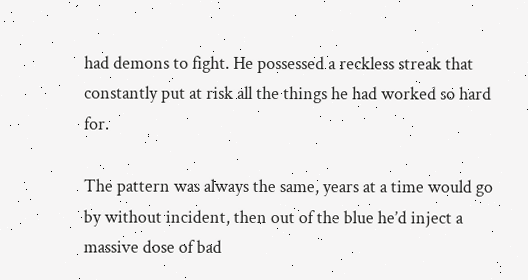had demons to fight. He possessed a reckless streak that constantly put at risk all the things he had worked so hard for.

The pattern was always the same, years at a time would go by without incident, then out of the blue he’d inject a massive dose of bad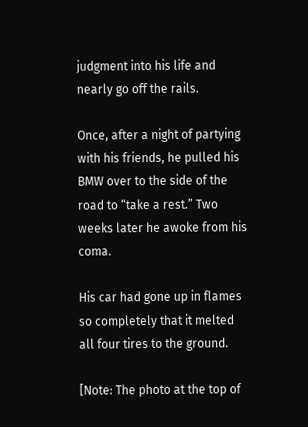judgment into his life and nearly go off the rails.

Once, after a night of partying with his friends, he pulled his BMW over to the side of the road to “take a rest.” Two weeks later he awoke from his coma.

His car had gone up in flames so completely that it melted all four tires to the ground.

[Note: The photo at the top of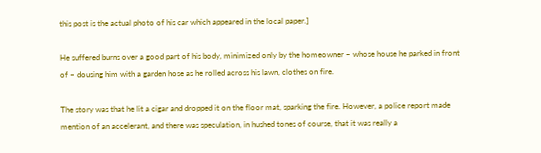this post is the actual photo of his car which appeared in the local paper.]

He suffered burns over a good part of his body, minimized only by the homeowner – whose house he parked in front of – dousing him with a garden hose as he rolled across his lawn, clothes on fire.

The story was that he lit a cigar and dropped it on the floor mat, sparking the fire. However, a police report made mention of an accelerant, and there was speculation, in hushed tones of course, that it was really a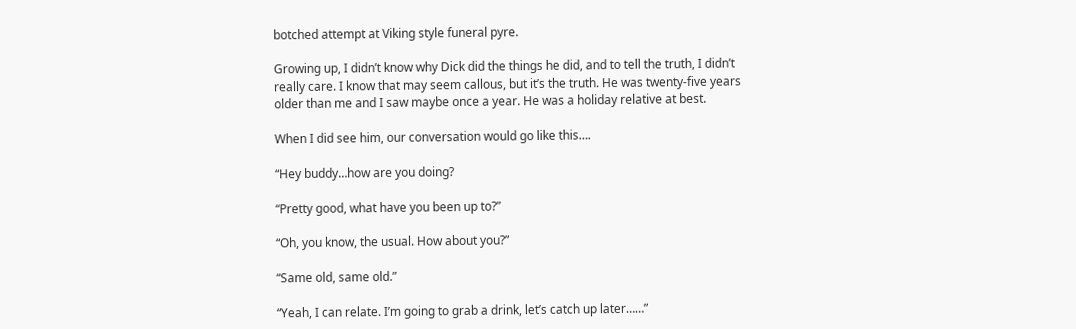botched attempt at Viking style funeral pyre.

Growing up, I didn’t know why Dick did the things he did, and to tell the truth, I didn’t really care. I know that may seem callous, but it’s the truth. He was twenty-five years older than me and I saw maybe once a year. He was a holiday relative at best.

When I did see him, our conversation would go like this….

“Hey buddy…how are you doing?

“Pretty good, what have you been up to?”

“Oh, you know, the usual. How about you?”

“Same old, same old.”

“Yeah, I can relate. I’m going to grab a drink, let’s catch up later……”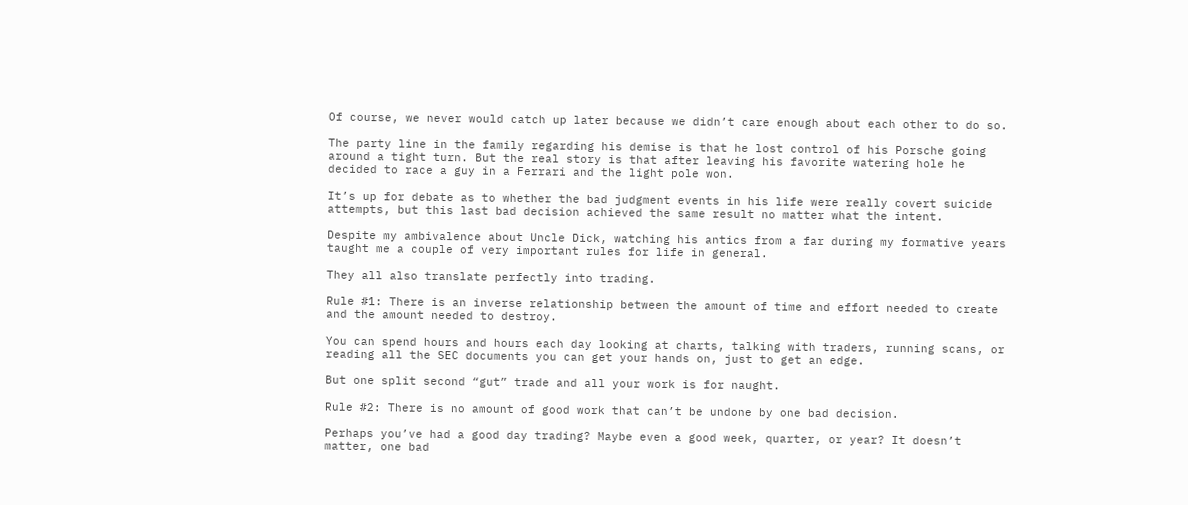Of course, we never would catch up later because we didn’t care enough about each other to do so.

The party line in the family regarding his demise is that he lost control of his Porsche going around a tight turn. But the real story is that after leaving his favorite watering hole he decided to race a guy in a Ferrari and the light pole won.

It’s up for debate as to whether the bad judgment events in his life were really covert suicide attempts, but this last bad decision achieved the same result no matter what the intent.

Despite my ambivalence about Uncle Dick, watching his antics from a far during my formative years taught me a couple of very important rules for life in general.

They all also translate perfectly into trading.

Rule #1: There is an inverse relationship between the amount of time and effort needed to create and the amount needed to destroy.

You can spend hours and hours each day looking at charts, talking with traders, running scans, or reading all the SEC documents you can get your hands on, just to get an edge.

But one split second “gut” trade and all your work is for naught.

Rule #2: There is no amount of good work that can’t be undone by one bad decision.

Perhaps you’ve had a good day trading? Maybe even a good week, quarter, or year? It doesn’t matter, one bad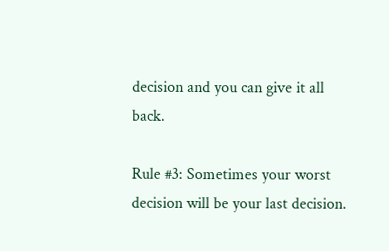decision and you can give it all back.

Rule #3: Sometimes your worst decision will be your last decision.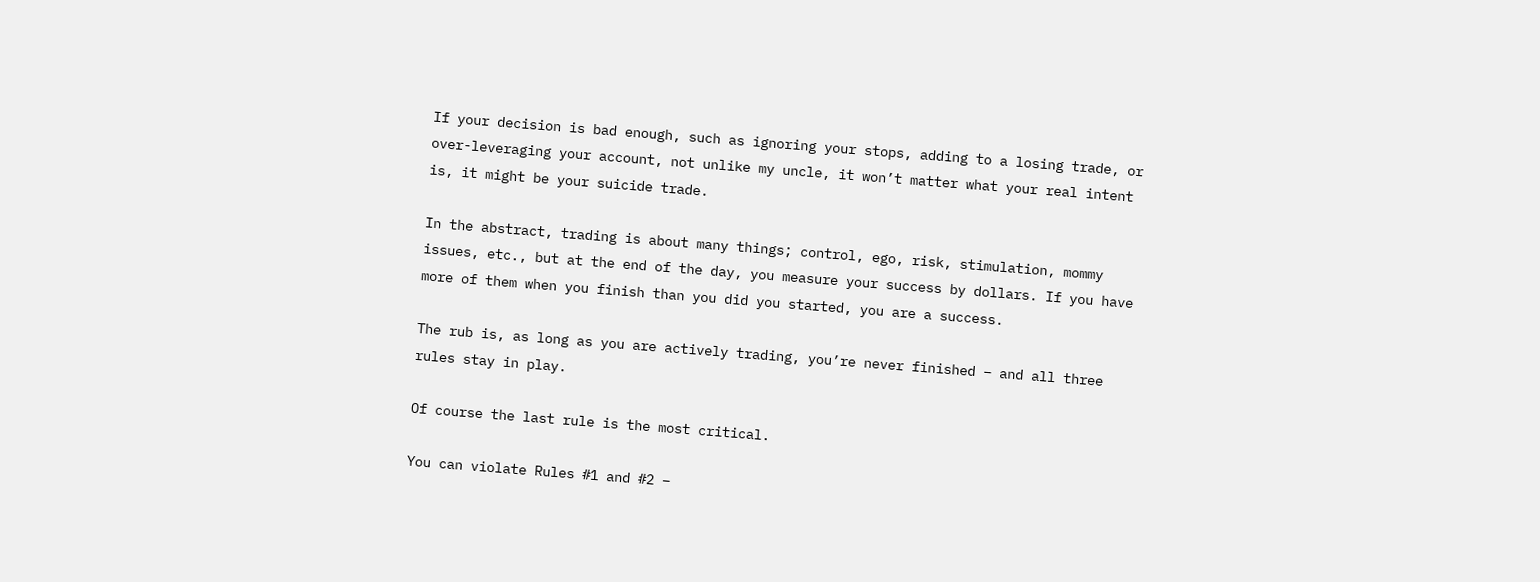If your decision is bad enough, such as ignoring your stops, adding to a losing trade, or over-leveraging your account, not unlike my uncle, it won’t matter what your real intent is, it might be your suicide trade.

In the abstract, trading is about many things; control, ego, risk, stimulation, mommy issues, etc., but at the end of the day, you measure your success by dollars. If you have more of them when you finish than you did you started, you are a success.

The rub is, as long as you are actively trading, you’re never finished – and all three rules stay in play.

Of course the last rule is the most critical.

You can violate Rules #1 and #2 –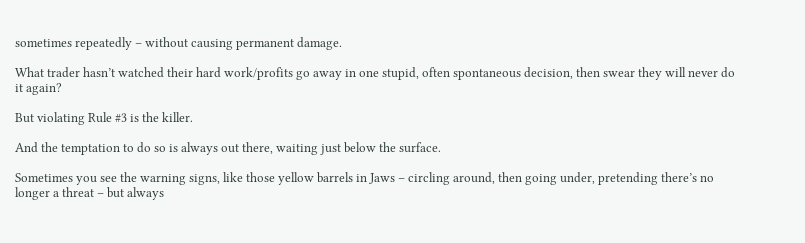sometimes repeatedly – without causing permanent damage.

What trader hasn’t watched their hard work/profits go away in one stupid, often spontaneous decision, then swear they will never do it again?

But violating Rule #3 is the killer.

And the temptation to do so is always out there, waiting just below the surface.

Sometimes you see the warning signs, like those yellow barrels in Jaws – circling around, then going under, pretending there’s no longer a threat – but always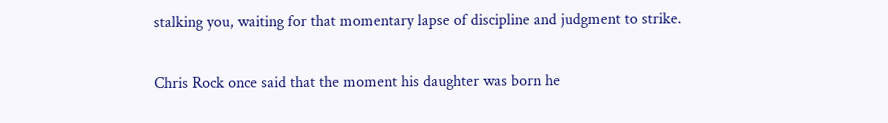stalking you, waiting for that momentary lapse of discipline and judgment to strike.

Chris Rock once said that the moment his daughter was born he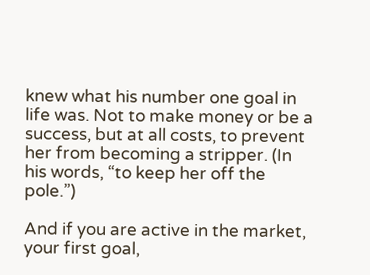knew what his number one goal in life was. Not to make money or be a success, but at all costs, to prevent her from becoming a stripper. (In his words, “to keep her off the pole.”)

And if you are active in the market, your first goal,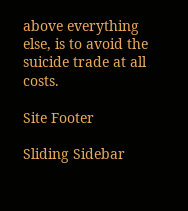above everything else, is to avoid the suicide trade at all costs.

Site Footer

Sliding Sidebar